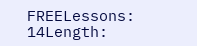FREELessons: 14Length: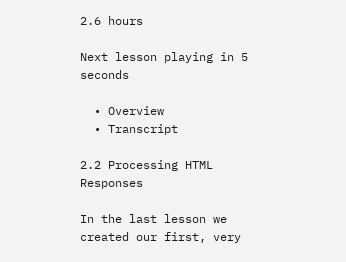2.6 hours

Next lesson playing in 5 seconds

  • Overview
  • Transcript

2.2 Processing HTML Responses

In the last lesson we created our first, very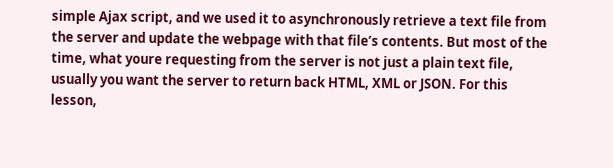simple Ajax script, and we used it to asynchronously retrieve a text file from the server and update the webpage with that file’s contents. But most of the time, what youre requesting from the server is not just a plain text file, usually you want the server to return back HTML, XML or JSON. For this lesson,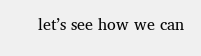let’s see how we can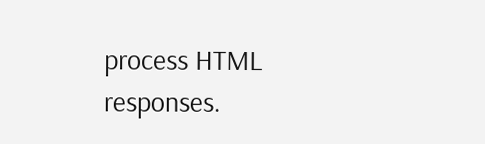process HTML responses.